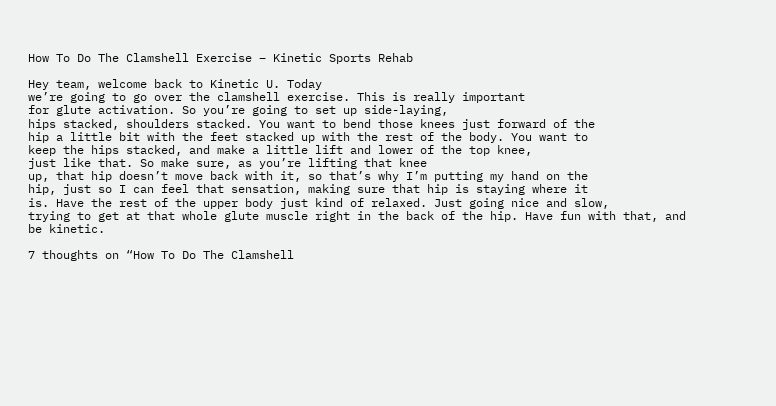How To Do The Clamshell Exercise – Kinetic Sports Rehab

Hey team, welcome back to Kinetic U. Today
we’re going to go over the clamshell exercise. This is really important
for glute activation. So you’re going to set up side-laying,
hips stacked, shoulders stacked. You want to bend those knees just forward of the
hip a little bit with the feet stacked up with the rest of the body. You want to
keep the hips stacked, and make a little lift and lower of the top knee,
just like that. So make sure, as you’re lifting that knee
up, that hip doesn’t move back with it, so that’s why I’m putting my hand on the
hip, just so I can feel that sensation, making sure that hip is staying where it
is. Have the rest of the upper body just kind of relaxed. Just going nice and slow,
trying to get at that whole glute muscle right in the back of the hip. Have fun with that, and be kinetic.

7 thoughts on “How To Do The Clamshell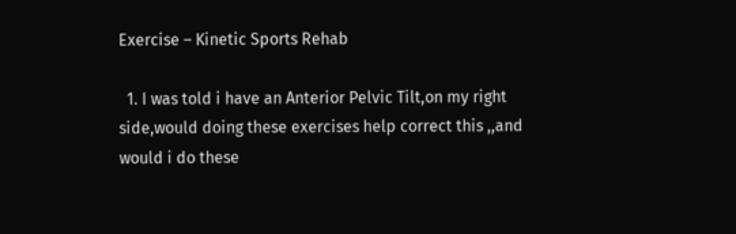Exercise – Kinetic Sports Rehab

  1. I was told i have an Anterior Pelvic Tilt,on my right side,would doing these exercises help correct this ,,and would i do these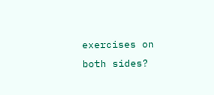exercises on both sides?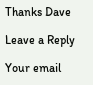Thanks Dave

Leave a Reply

Your email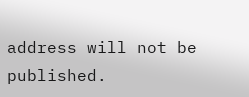address will not be published.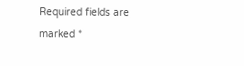Required fields are marked *